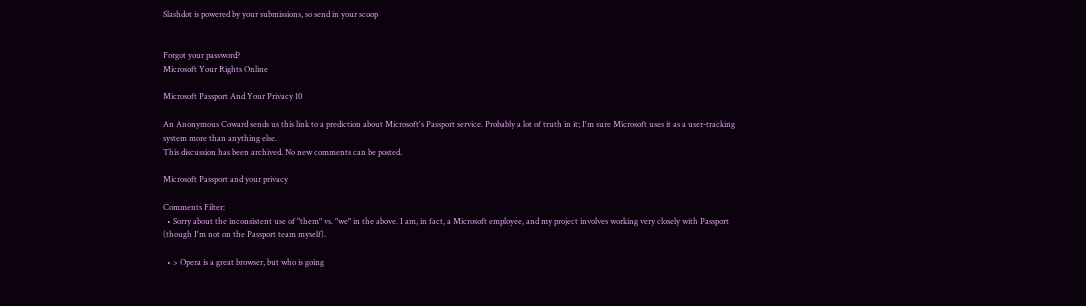Slashdot is powered by your submissions, so send in your scoop


Forgot your password?
Microsoft Your Rights Online

Microsoft Passport And Your Privacy 10

An Anonymous Coward sends us this link to a prediction about Microsoft's Passport service. Probably a lot of truth in it; I'm sure Microsoft uses it as a user-tracking system more than anything else.
This discussion has been archived. No new comments can be posted.

Microsoft Passport and your privacy

Comments Filter:
  • Sorry about the inconsistent use of "them" vs. "we" in the above. I am, in fact, a Microsoft employee, and my project involves working very closely with Passport (though I'm not on the Passport team myself).

  • > Opera is a great browser, but who is going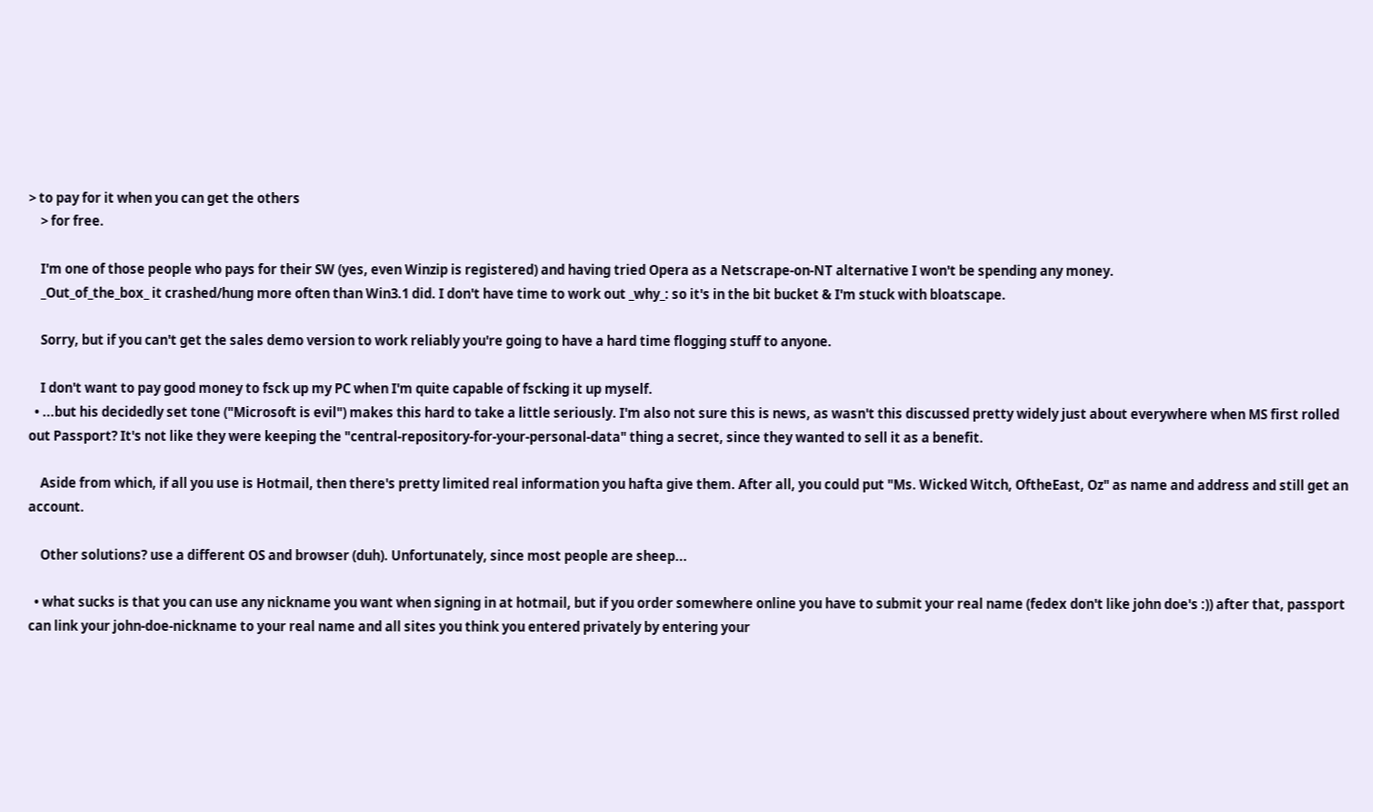> to pay for it when you can get the others
    > for free.

    I'm one of those people who pays for their SW (yes, even Winzip is registered) and having tried Opera as a Netscrape-on-NT alternative I won't be spending any money.
    _Out_of_the_box_ it crashed/hung more often than Win3.1 did. I don't have time to work out _why_: so it's in the bit bucket & I'm stuck with bloatscape.

    Sorry, but if you can't get the sales demo version to work reliably you're going to have a hard time flogging stuff to anyone.

    I don't want to pay good money to fsck up my PC when I'm quite capable of fscking it up myself.
  • ...but his decidedly set tone ("Microsoft is evil") makes this hard to take a little seriously. I'm also not sure this is news, as wasn't this discussed pretty widely just about everywhere when MS first rolled out Passport? It's not like they were keeping the "central-repository-for-your-personal-data" thing a secret, since they wanted to sell it as a benefit.

    Aside from which, if all you use is Hotmail, then there's pretty limited real information you hafta give them. After all, you could put "Ms. Wicked Witch, OftheEast, Oz" as name and address and still get an account.

    Other solutions? use a different OS and browser (duh). Unfortunately, since most people are sheep...

  • what sucks is that you can use any nickname you want when signing in at hotmail, but if you order somewhere online you have to submit your real name (fedex don't like john doe's :)) after that, passport can link your john-doe-nickname to your real name and all sites you think you entered privately by entering your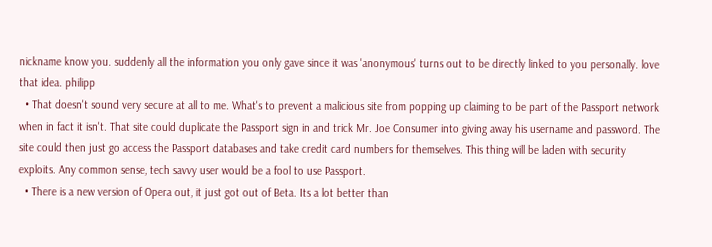nickname know you. suddenly all the information you only gave since it was 'anonymous' turns out to be directly linked to you personally. love that idea. philipp
  • That doesn't sound very secure at all to me. What's to prevent a malicious site from popping up claiming to be part of the Passport network when in fact it isn't. That site could duplicate the Passport sign in and trick Mr. Joe Consumer into giving away his username and password. The site could then just go access the Passport databases and take credit card numbers for themselves. This thing will be laden with security exploits. Any common sense, tech savvy user would be a fool to use Passport.
  • There is a new version of Opera out, it just got out of Beta. Its a lot better than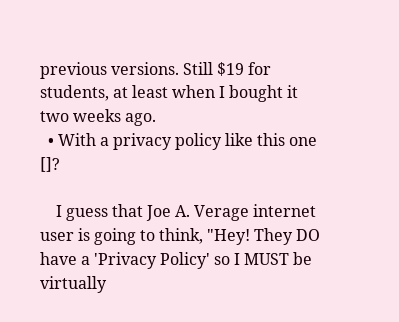previous versions. Still $19 for students, at least when I bought it two weeks ago.
  • With a privacy policy like this one []?

    I guess that Joe A. Verage internet user is going to think, "Hey! They DO have a 'Privacy Policy' so I MUST be virtually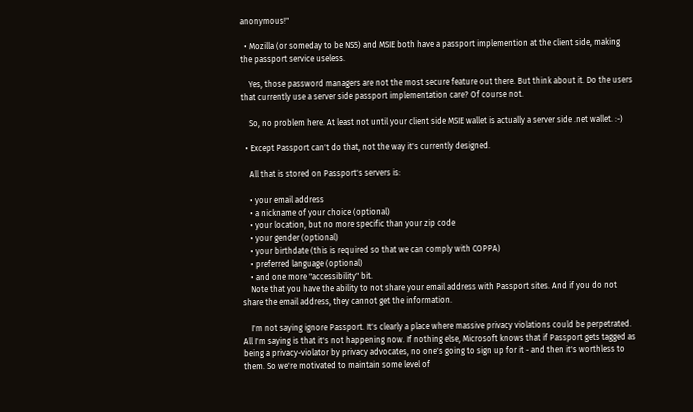anonymous!"

  • Mozilla (or someday to be NS5) and MSIE both have a passport implemention at the client side, making the passport service useless.

    Yes, those password managers are not the most secure feature out there. But think about it. Do the users that currently use a server side passport implementation care? Of course not.

    So, no problem here. At least not until your client side MSIE wallet is actually a server side .net wallet. :-)

  • Except Passport can't do that, not the way it's currently designed.

    All that is stored on Passport's servers is:

    • your email address
    • a nickname of your choice (optional)
    • your location, but no more specific than your zip code
    • your gender (optional)
    • your birthdate (this is required so that we can comply with COPPA)
    • preferred language (optional)
    • and one more "accessibility" bit.
    Note that you have the ability to not share your email address with Passport sites. And if you do not share the email address, they cannot get the information.

    I'm not saying ignore Passport. It's clearly a place where massive privacy violations could be perpetrated. All I'm saying is that it's not happening now. If nothing else, Microsoft knows that if Passport gets tagged as being a privacy-violator by privacy advocates, no one's going to sign up for it - and then it's worthless to them. So we're motivated to maintain some level of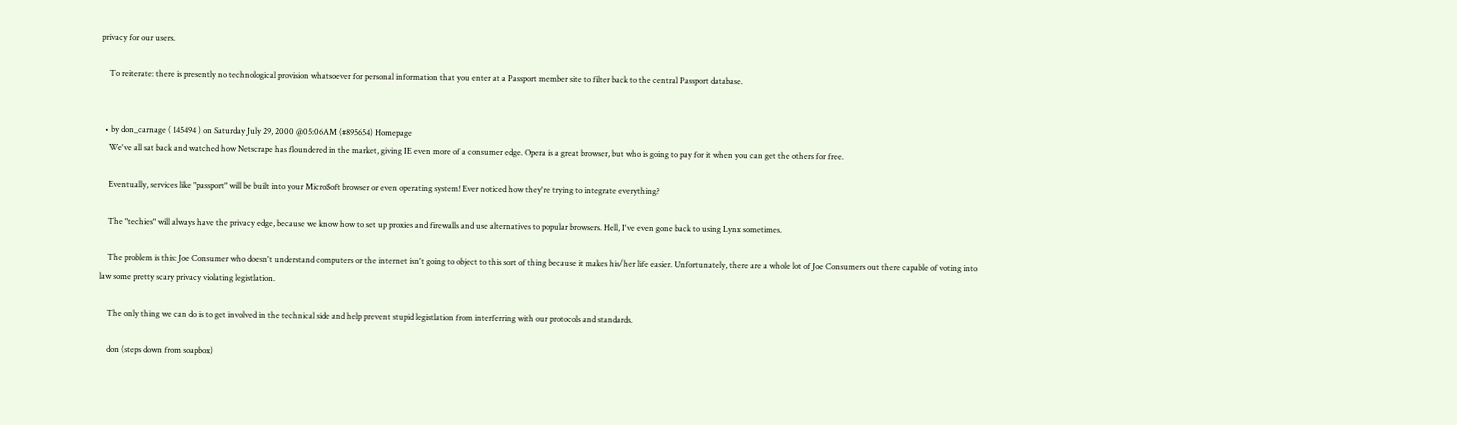privacy for our users.

    To reiterate: there is presently no technological provision whatsoever for personal information that you enter at a Passport member site to filter back to the central Passport database.


  • by don_carnage ( 145494 ) on Saturday July 29, 2000 @05:06AM (#895654) Homepage
    We've all sat back and watched how Netscrape has floundered in the market, giving IE even more of a consumer edge. Opera is a great browser, but who is going to pay for it when you can get the others for free.

    Eventually, services like "passport" will be built into your Micro$oft browser or even operating system! Ever noticed how they're trying to integrate everything?

    The "techies" will always have the privacy edge, because we know how to set up proxies and firewalls and use alternatives to popular browsers. Hell, I've even gone back to using Lynx sometimes.

    The problem is this: Joe Consumer who doesn't understand computers or the internet isn't going to object to this sort of thing because it makes his/her life easier. Unfortunately, there are a whole lot of Joe Consumers out there capable of voting into law some pretty scary privacy violating legistlation.

    The only thing we can do is to get involved in the technical side and help prevent stupid legistlation from interferring with our protocols and standards.

    don (steps down from soapbox)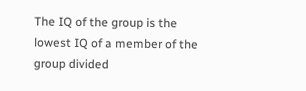The IQ of the group is the lowest IQ of a member of the group divided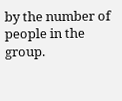by the number of people in the group.